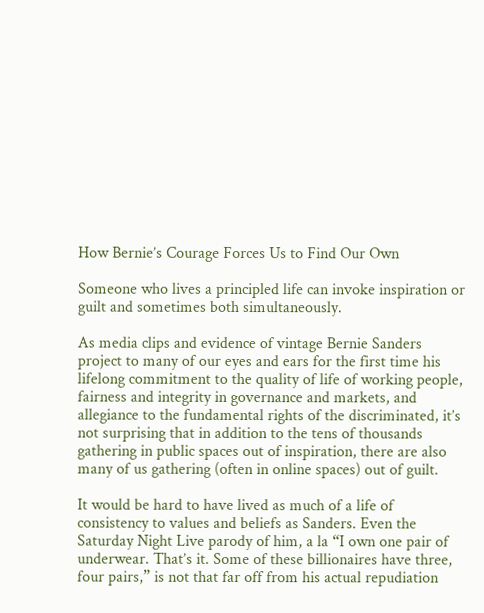How Bernie’s Courage Forces Us to Find Our Own

Someone who lives a principled life can invoke inspiration or guilt and sometimes both simultaneously.

As media clips and evidence of vintage Bernie Sanders project to many of our eyes and ears for the first time his lifelong commitment to the quality of life of working people, fairness and integrity in governance and markets, and allegiance to the fundamental rights of the discriminated, it’s not surprising that in addition to the tens of thousands gathering in public spaces out of inspiration, there are also many of us gathering (often in online spaces) out of guilt.

It would be hard to have lived as much of a life of consistency to values and beliefs as Sanders. Even the Saturday Night Live parody of him, a la “I own one pair of underwear. That’s it. Some of these billionaires have three, four pairs,” is not that far off from his actual repudiation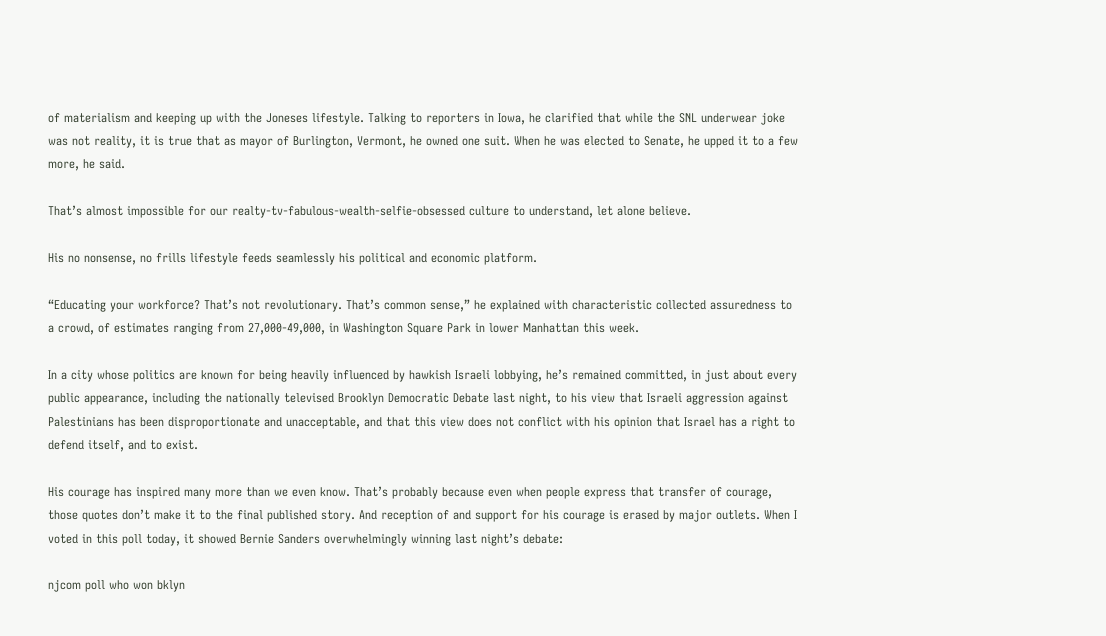of materialism and keeping up with the Joneses lifestyle. Talking to reporters in Iowa, he clarified that while the SNL underwear joke was not reality, it is true that as mayor of Burlington, Vermont, he owned one suit. When he was elected to Senate, he upped it to a few more, he said.

That’s almost impossible for our realty-tv-fabulous-wealth-selfie-obsessed culture to understand, let alone believe.

His no nonsense, no frills lifestyle feeds seamlessly his political and economic platform.

“Educating your workforce? That’s not revolutionary. That’s common sense,” he explained with characteristic collected assuredness to a crowd, of estimates ranging from 27,000-49,000, in Washington Square Park in lower Manhattan this week.

In a city whose politics are known for being heavily influenced by hawkish Israeli lobbying, he’s remained committed, in just about every public appearance, including the nationally televised Brooklyn Democratic Debate last night, to his view that Israeli aggression against Palestinians has been disproportionate and unacceptable, and that this view does not conflict with his opinion that Israel has a right to defend itself, and to exist.

His courage has inspired many more than we even know. That’s probably because even when people express that transfer of courage, those quotes don’t make it to the final published story. And reception of and support for his courage is erased by major outlets. When I voted in this poll today, it showed Bernie Sanders overwhelmingly winning last night’s debate:

njcom poll who won bklyn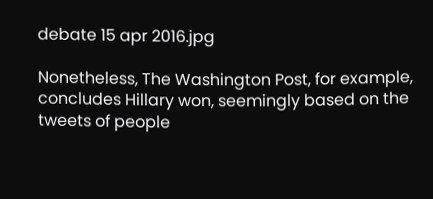debate 15 apr 2016.jpg

Nonetheless, The Washington Post, for example, concludes Hillary won, seemingly based on the tweets of people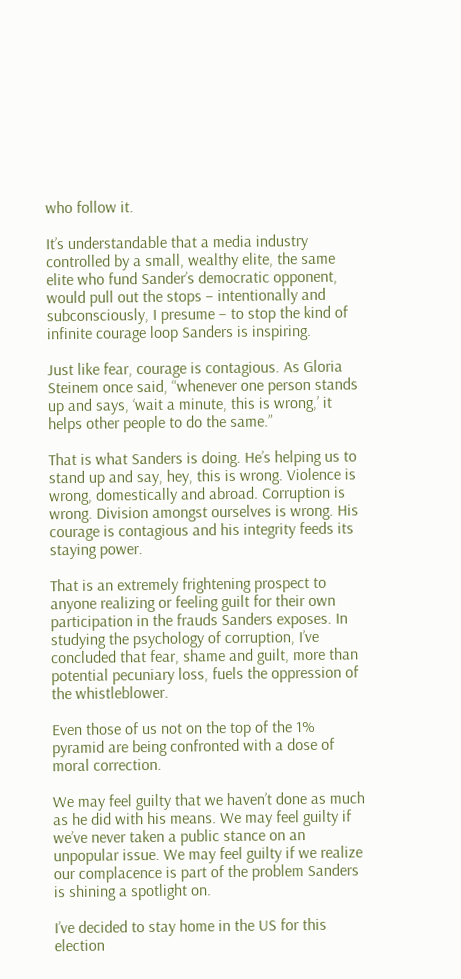who follow it.

It’s understandable that a media industry controlled by a small, wealthy elite, the same elite who fund Sander’s democratic opponent, would pull out the stops – intentionally and subconsciously, I presume – to stop the kind of infinite courage loop Sanders is inspiring.

Just like fear, courage is contagious. As Gloria Steinem once said, “whenever one person stands up and says, ‘wait a minute, this is wrong,’ it helps other people to do the same.”

That is what Sanders is doing. He’s helping us to stand up and say, hey, this is wrong. Violence is wrong, domestically and abroad. Corruption is wrong. Division amongst ourselves is wrong. His courage is contagious and his integrity feeds its staying power.

That is an extremely frightening prospect to anyone realizing or feeling guilt for their own participation in the frauds Sanders exposes. In studying the psychology of corruption, I’ve concluded that fear, shame and guilt, more than potential pecuniary loss, fuels the oppression of the whistleblower.

Even those of us not on the top of the 1% pyramid are being confronted with a dose of moral correction.

We may feel guilty that we haven’t done as much as he did with his means. We may feel guilty if we’ve never taken a public stance on an unpopular issue. We may feel guilty if we realize our complacence is part of the problem Sanders is shining a spotlight on.

I’ve decided to stay home in the US for this election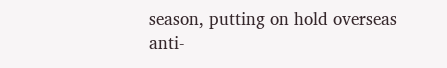season, putting on hold overseas anti-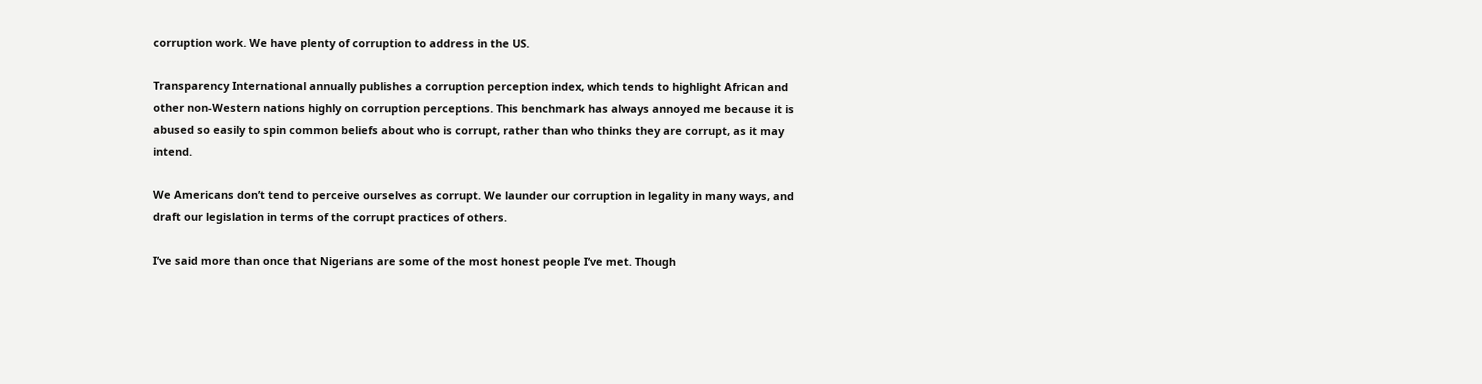corruption work. We have plenty of corruption to address in the US.

Transparency International annually publishes a corruption perception index, which tends to highlight African and other non-Western nations highly on corruption perceptions. This benchmark has always annoyed me because it is abused so easily to spin common beliefs about who is corrupt, rather than who thinks they are corrupt, as it may intend.

We Americans don’t tend to perceive ourselves as corrupt. We launder our corruption in legality in many ways, and draft our legislation in terms of the corrupt practices of others.

I’ve said more than once that Nigerians are some of the most honest people I’ve met. Though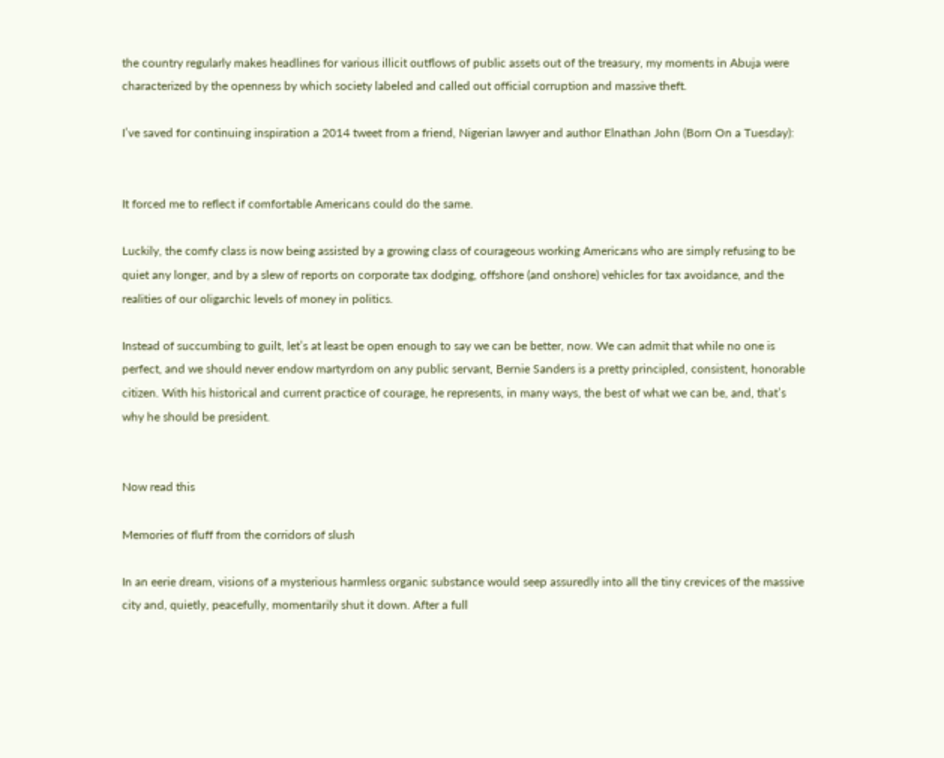the country regularly makes headlines for various illicit outflows of public assets out of the treasury, my moments in Abuja were characterized by the openness by which society labeled and called out official corruption and massive theft.

I’ve saved for continuing inspiration a 2014 tweet from a friend, Nigerian lawyer and author Elnathan John (Born On a Tuesday):


It forced me to reflect if comfortable Americans could do the same.

Luckily, the comfy class is now being assisted by a growing class of courageous working Americans who are simply refusing to be quiet any longer, and by a slew of reports on corporate tax dodging, offshore (and onshore) vehicles for tax avoidance, and the realities of our oligarchic levels of money in politics.

Instead of succumbing to guilt, let’s at least be open enough to say we can be better, now. We can admit that while no one is perfect, and we should never endow martyrdom on any public servant, Bernie Sanders is a pretty principled, consistent, honorable citizen. With his historical and current practice of courage, he represents, in many ways, the best of what we can be, and, that’s why he should be president.


Now read this

Memories of fluff from the corridors of slush

In an eerie dream, visions of a mysterious harmless organic substance would seep assuredly into all the tiny crevices of the massive city and, quietly, peacefully, momentarily shut it down. After a full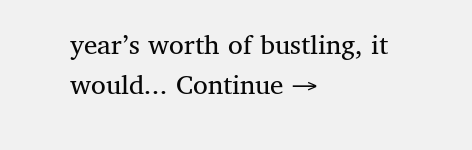year’s worth of bustling, it would... Continue →